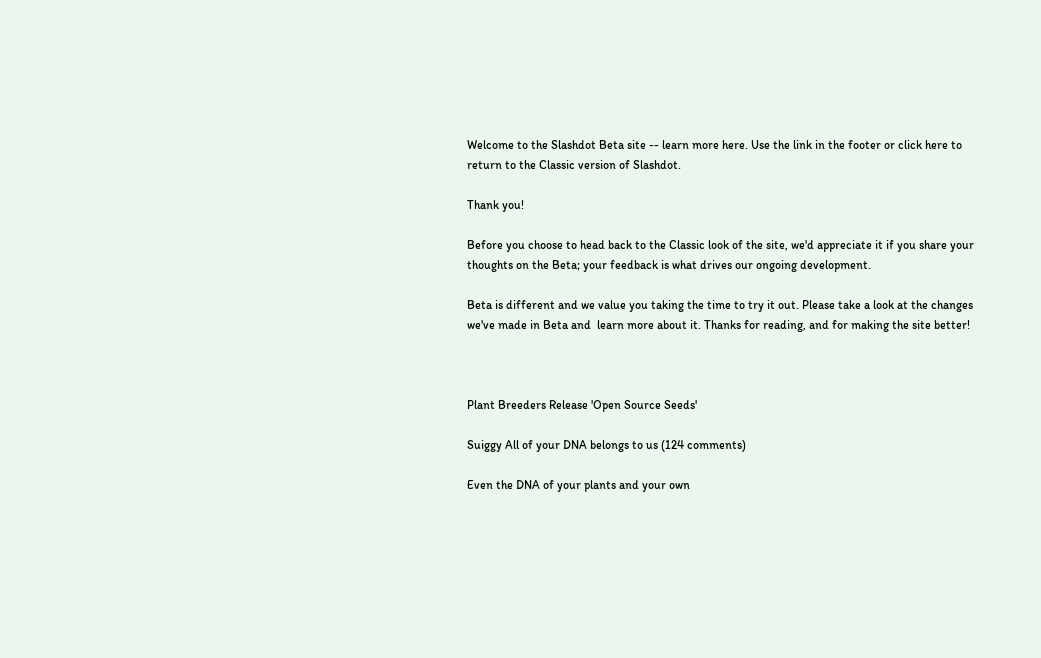Welcome to the Slashdot Beta site -- learn more here. Use the link in the footer or click here to return to the Classic version of Slashdot.

Thank you!

Before you choose to head back to the Classic look of the site, we'd appreciate it if you share your thoughts on the Beta; your feedback is what drives our ongoing development.

Beta is different and we value you taking the time to try it out. Please take a look at the changes we've made in Beta and  learn more about it. Thanks for reading, and for making the site better!



Plant Breeders Release 'Open Source Seeds'

Suiggy All of your DNA belongs to us (124 comments)

Even the DNA of your plants and your own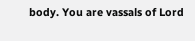body. You are vassals of Lord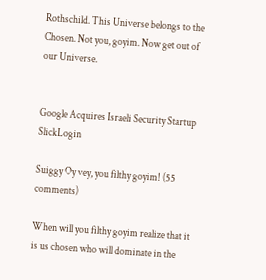Rothschild. This Universe belongs to the Chosen. Not you, goyim. Now get out of our Universe.


Google Acquires Israeli Security Startup SlickLogin

Suiggy Oy vey, you filthy goyim! (55 comments)

When will you filthy goyim realize that it is us chosen who will dominate in the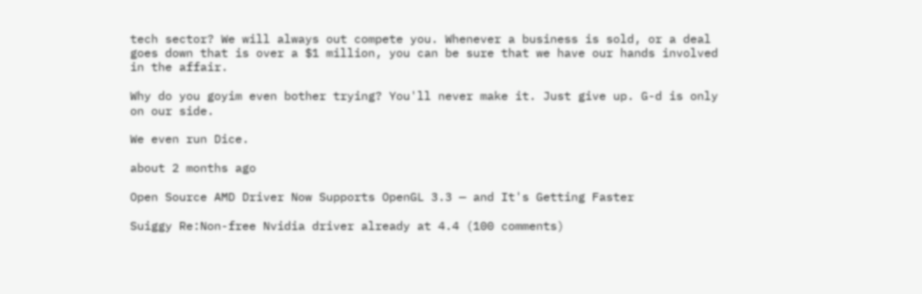tech sector? We will always out compete you. Whenever a business is sold, or a deal goes down that is over a $1 million, you can be sure that we have our hands involved in the affair.

Why do you goyim even bother trying? You'll never make it. Just give up. G-d is only on our side.

We even run Dice.

about 2 months ago

Open Source AMD Driver Now Supports OpenGL 3.3 — and It's Getting Faster

Suiggy Re:Non-free Nvidia driver already at 4.4 (100 comments)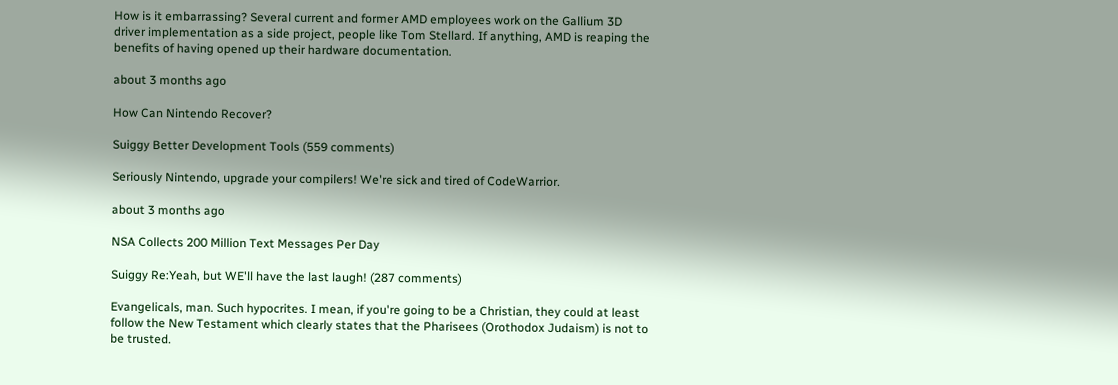How is it embarrassing? Several current and former AMD employees work on the Gallium 3D driver implementation as a side project, people like Tom Stellard. If anything, AMD is reaping the benefits of having opened up their hardware documentation.

about 3 months ago

How Can Nintendo Recover?

Suiggy Better Development Tools (559 comments)

Seriously Nintendo, upgrade your compilers! We're sick and tired of CodeWarrior.

about 3 months ago

NSA Collects 200 Million Text Messages Per Day

Suiggy Re:Yeah, but WE'll have the last laugh! (287 comments)

Evangelicals, man. Such hypocrites. I mean, if you're going to be a Christian, they could at least follow the New Testament which clearly states that the Pharisees (Orothodox Judaism) is not to be trusted.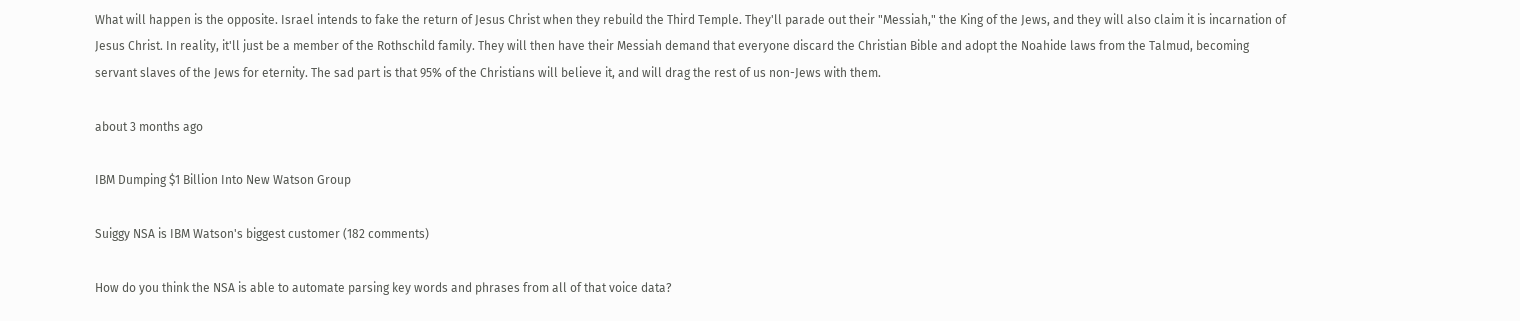What will happen is the opposite. Israel intends to fake the return of Jesus Christ when they rebuild the Third Temple. They'll parade out their "Messiah," the King of the Jews, and they will also claim it is incarnation of Jesus Christ. In reality, it'll just be a member of the Rothschild family. They will then have their Messiah demand that everyone discard the Christian Bible and adopt the Noahide laws from the Talmud, becoming servant slaves of the Jews for eternity. The sad part is that 95% of the Christians will believe it, and will drag the rest of us non-Jews with them.

about 3 months ago

IBM Dumping $1 Billion Into New Watson Group

Suiggy NSA is IBM Watson's biggest customer (182 comments)

How do you think the NSA is able to automate parsing key words and phrases from all of that voice data?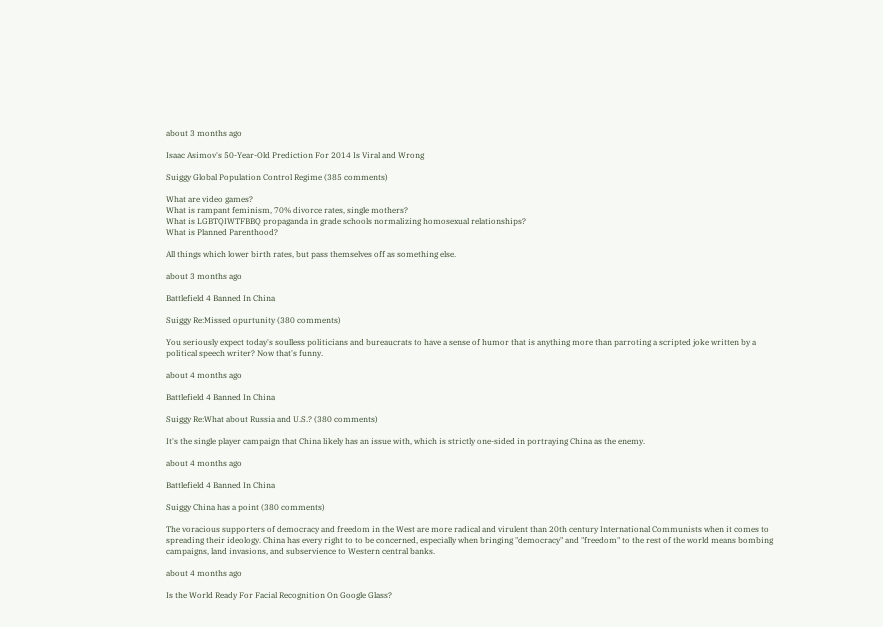about 3 months ago

Isaac Asimov's 50-Year-Old Prediction For 2014 Is Viral and Wrong

Suiggy Global Population Control Regime (385 comments)

What are video games?
What is rampant feminism, 70% divorce rates, single mothers?
What is LGBTQIWTFBBQ propaganda in grade schools normalizing homosexual relationships?
What is Planned Parenthood?

All things which lower birth rates, but pass themselves off as something else.

about 3 months ago

Battlefield 4 Banned In China

Suiggy Re:Missed opurtunity (380 comments)

You seriously expect today's soulless politicians and bureaucrats to have a sense of humor that is anything more than parroting a scripted joke written by a political speech writer? Now that's funny.

about 4 months ago

Battlefield 4 Banned In China

Suiggy Re:What about Russia and U.S.? (380 comments)

It's the single player campaign that China likely has an issue with, which is strictly one-sided in portraying China as the enemy.

about 4 months ago

Battlefield 4 Banned In China

Suiggy China has a point (380 comments)

The voracious supporters of democracy and freedom in the West are more radical and virulent than 20th century International Communists when it comes to spreading their ideology. China has every right to to be concerned, especially when bringing "democracy" and "freedom" to the rest of the world means bombing campaigns, land invasions, and subservience to Western central banks.

about 4 months ago

Is the World Ready For Facial Recognition On Google Glass?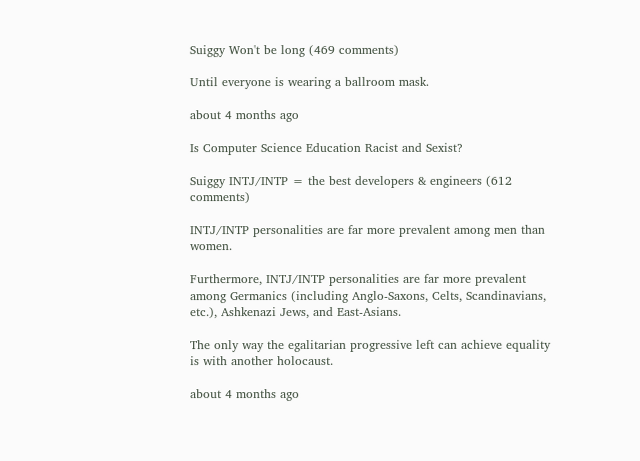Suiggy Won't be long (469 comments)

Until everyone is wearing a ballroom mask.

about 4 months ago

Is Computer Science Education Racist and Sexist?

Suiggy INTJ/INTP = the best developers & engineers (612 comments)

INTJ/INTP personalities are far more prevalent among men than women.

Furthermore, INTJ/INTP personalities are far more prevalent among Germanics (including Anglo-Saxons, Celts, Scandinavians, etc.), Ashkenazi Jews, and East-Asians.

The only way the egalitarian progressive left can achieve equality is with another holocaust.

about 4 months ago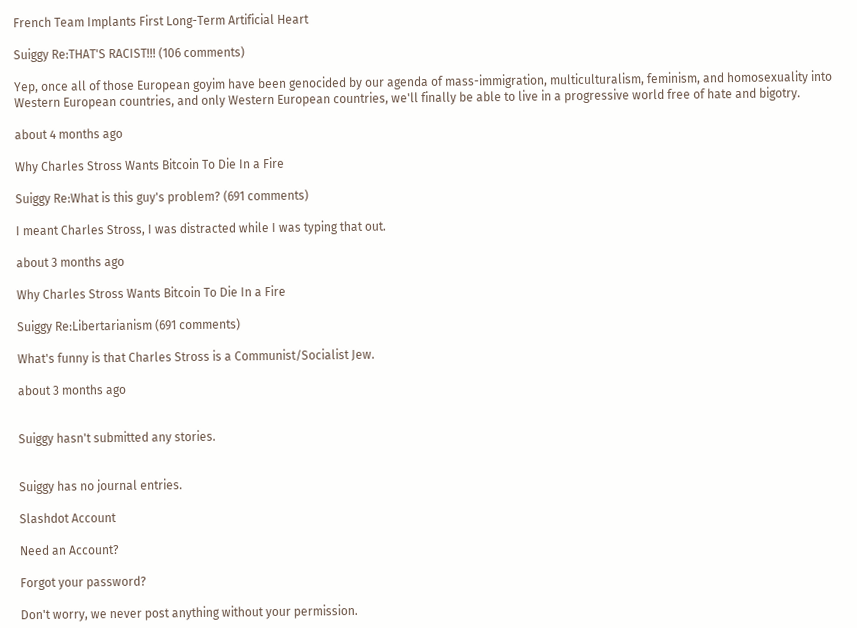French Team Implants First Long-Term Artificial Heart

Suiggy Re:THAT'S RACIST!!! (106 comments)

Yep, once all of those European goyim have been genocided by our agenda of mass-immigration, multiculturalism, feminism, and homosexuality into Western European countries, and only Western European countries, we'll finally be able to live in a progressive world free of hate and bigotry.

about 4 months ago

Why Charles Stross Wants Bitcoin To Die In a Fire

Suiggy Re:What is this guy's problem? (691 comments)

I meant Charles Stross, I was distracted while I was typing that out.

about 3 months ago

Why Charles Stross Wants Bitcoin To Die In a Fire

Suiggy Re:Libertarianism (691 comments)

What's funny is that Charles Stross is a Communist/Socialist Jew.

about 3 months ago


Suiggy hasn't submitted any stories.


Suiggy has no journal entries.

Slashdot Account

Need an Account?

Forgot your password?

Don't worry, we never post anything without your permission.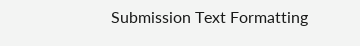Submission Text Formatting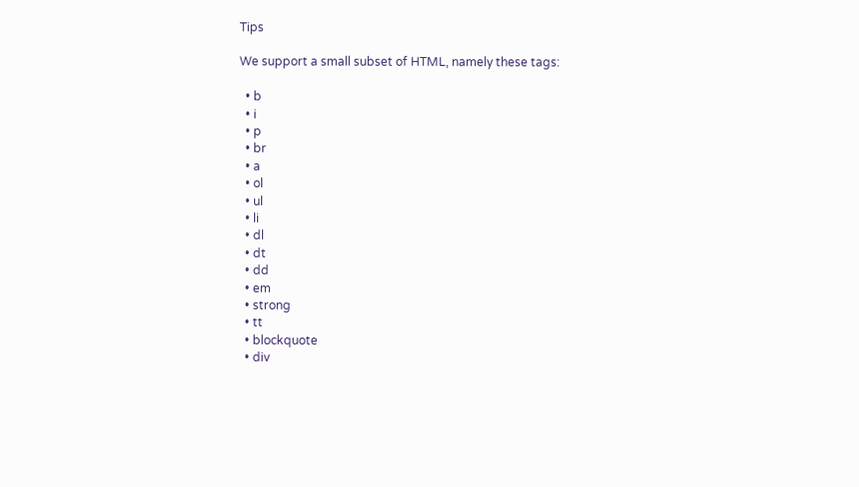Tips

We support a small subset of HTML, namely these tags:

  • b
  • i
  • p
  • br
  • a
  • ol
  • ul
  • li
  • dl
  • dt
  • dd
  • em
  • strong
  • tt
  • blockquote
  • div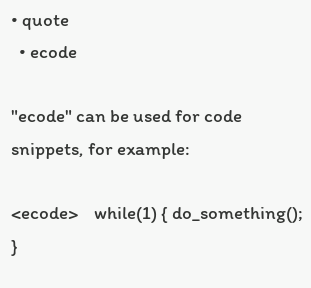• quote
  • ecode

"ecode" can be used for code snippets, for example:

<ecode>    while(1) { do_something(); }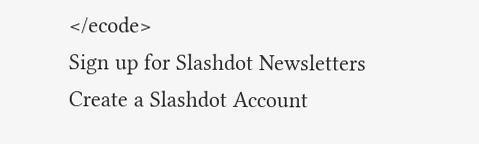</ecode>
Sign up for Slashdot Newsletters
Create a Slashdot Account